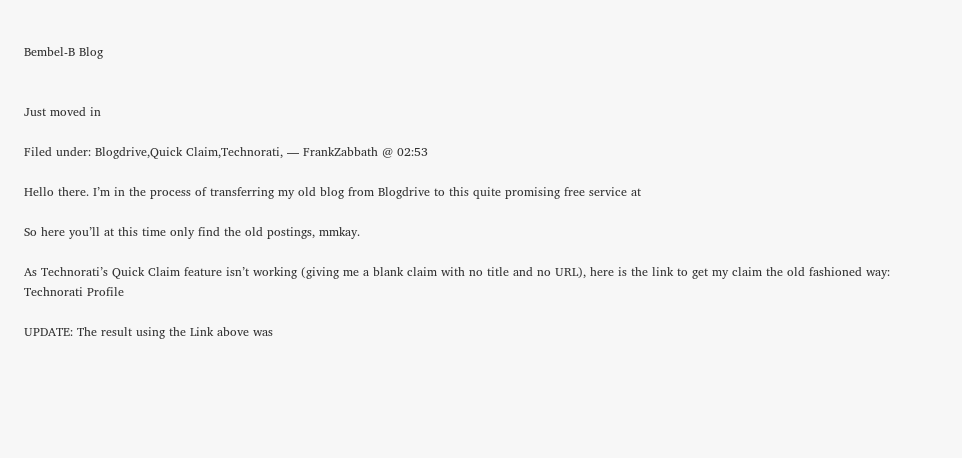Bembel-B Blog


Just moved in

Filed under: Blogdrive,Quick Claim,Technorati, — FrankZabbath @ 02:53

Hello there. I’m in the process of transferring my old blog from Blogdrive to this quite promising free service at

So here you’ll at this time only find the old postings, mmkay.

As Technorati’s Quick Claim feature isn’t working (giving me a blank claim with no title and no URL), here is the link to get my claim the old fashioned way: Technorati Profile

UPDATE: The result using the Link above was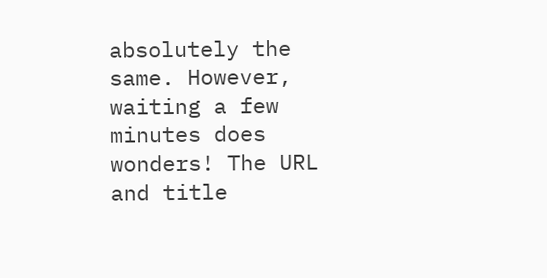absolutely the same. However, waiting a few minutes does wonders! The URL and title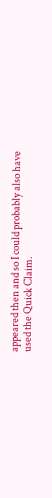appeared then and so I could probably also have used the Quick Claim.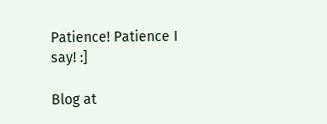Patience! Patience I say! :]

Blog at